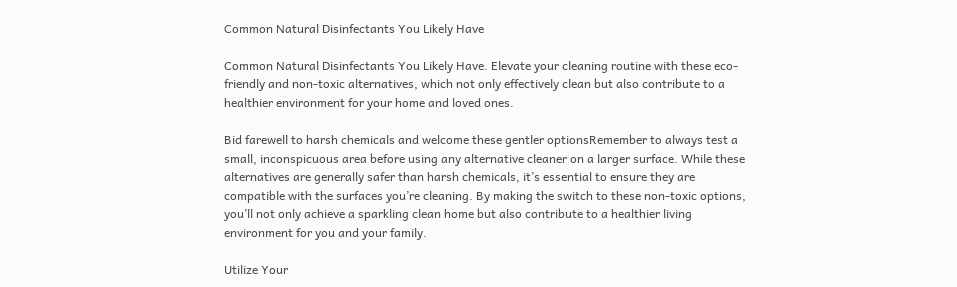Common Natural Disinfectants You Likely Have

Common Natural Disinfectants You Likely Have. Elevate your cleaning routine with these eco-friendly and non-toxic alternatives, which not only effectively clean but also contribute to a healthier environment for your home and loved ones.

Bid farewell to harsh chemicals and welcome these gentler optionsRemember to always test a small, inconspicuous area before using any alternative cleaner on a larger surface. While these alternatives are generally safer than harsh chemicals, it’s essential to ensure they are compatible with the surfaces you’re cleaning. By making the switch to these non-toxic options, you’ll not only achieve a sparkling clean home but also contribute to a healthier living environment for you and your family.

Utilize Your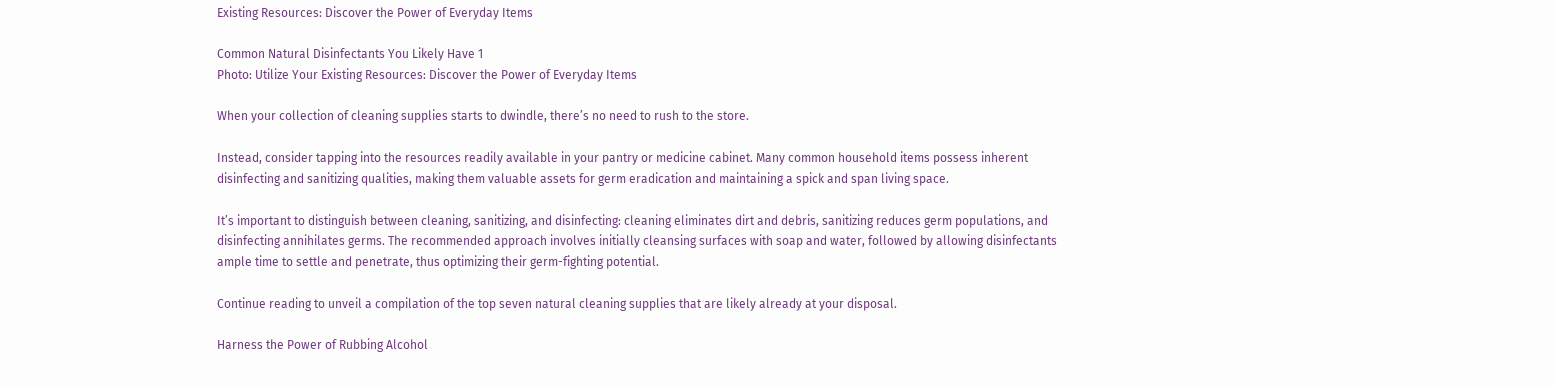Existing Resources: Discover the Power of Everyday Items

Common Natural Disinfectants You Likely Have 1
Photo: Utilize Your Existing Resources: Discover the Power of Everyday Items

When your collection of cleaning supplies starts to dwindle, there’s no need to rush to the store.

Instead, consider tapping into the resources readily available in your pantry or medicine cabinet. Many common household items possess inherent disinfecting and sanitizing qualities, making them valuable assets for germ eradication and maintaining a spick and span living space.

It’s important to distinguish between cleaning, sanitizing, and disinfecting: cleaning eliminates dirt and debris, sanitizing reduces germ populations, and disinfecting annihilates germs. The recommended approach involves initially cleansing surfaces with soap and water, followed by allowing disinfectants ample time to settle and penetrate, thus optimizing their germ-fighting potential.

Continue reading to unveil a compilation of the top seven natural cleaning supplies that are likely already at your disposal.

Harness the Power of Rubbing Alcohol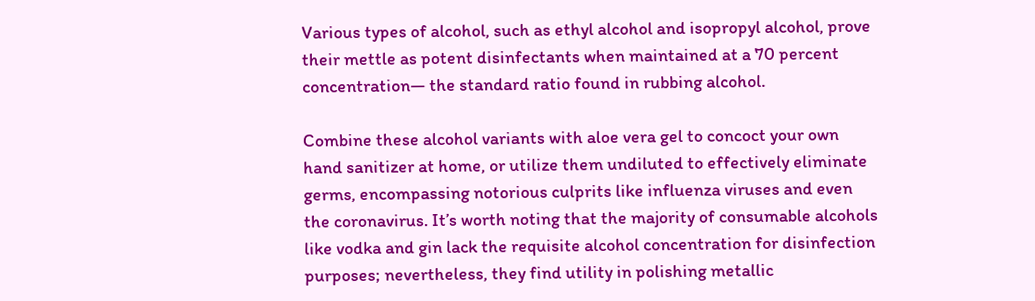Various types of alcohol, such as ethyl alcohol and isopropyl alcohol, prove their mettle as potent disinfectants when maintained at a 70 percent concentration— the standard ratio found in rubbing alcohol.

Combine these alcohol variants with aloe vera gel to concoct your own hand sanitizer at home, or utilize them undiluted to effectively eliminate germs, encompassing notorious culprits like influenza viruses and even the coronavirus. It’s worth noting that the majority of consumable alcohols like vodka and gin lack the requisite alcohol concentration for disinfection purposes; nevertheless, they find utility in polishing metallic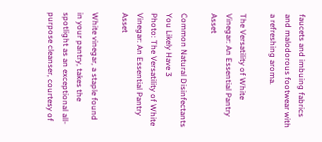faucets and imbuing fabrics and malodorous footwear with a refreshing aroma.

The Versatility of White Vinegar: An Essential Pantry Asset

Common Natural Disinfectants You Likely Have 3
Photo: The Versatility of White Vinegar: An Essential Pantry Asset

White vinegar, a staple found in your pantry, takes the spotlight as an exceptional all-purpose cleanser, courtesy of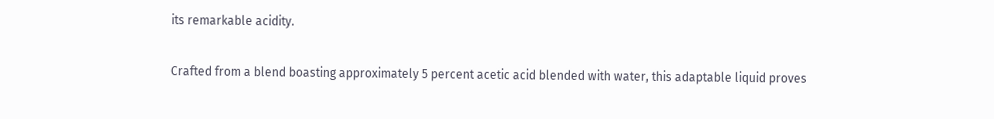its remarkable acidity.

Crafted from a blend boasting approximately 5 percent acetic acid blended with water, this adaptable liquid proves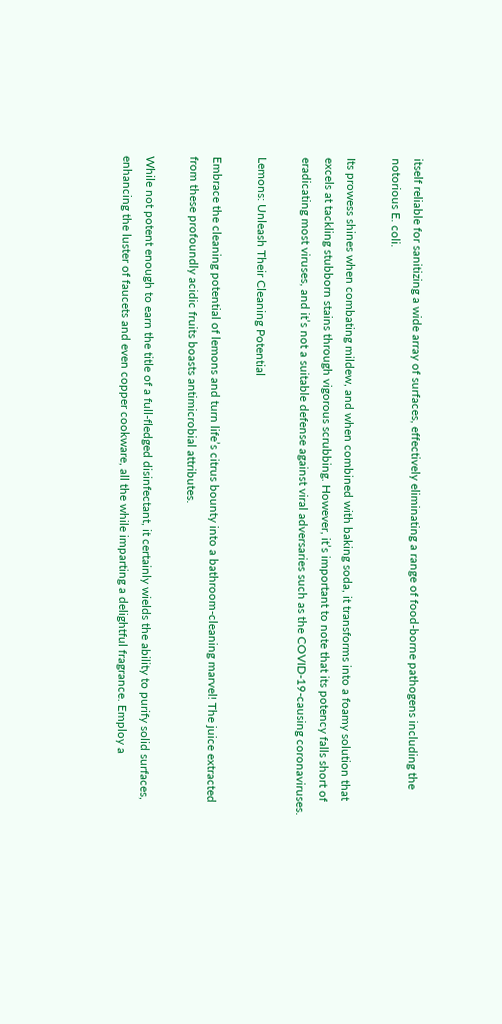itself reliable for sanitizing a wide array of surfaces, effectively eliminating a range of food-borne pathogens including the notorious E. coli.

Its prowess shines when combating mildew, and when combined with baking soda, it transforms into a foamy solution that excels at tackling stubborn stains through vigorous scrubbing. However, it’s important to note that its potency falls short of eradicating most viruses, and it’s not a suitable defense against viral adversaries such as the COVID-19-causing coronaviruses.

Lemons: Unleash Their Cleaning Potential

Embrace the cleaning potential of lemons and turn life’s citrus bounty into a bathroom-cleaning marvel! The juice extracted from these profoundly acidic fruits boasts antimicrobial attributes.

While not potent enough to earn the title of a full-fledged disinfectant, it certainly wields the ability to purify solid surfaces, enhancing the luster of faucets and even copper cookware, all the while imparting a delightful fragrance. Employ a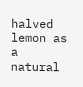halved lemon as a natural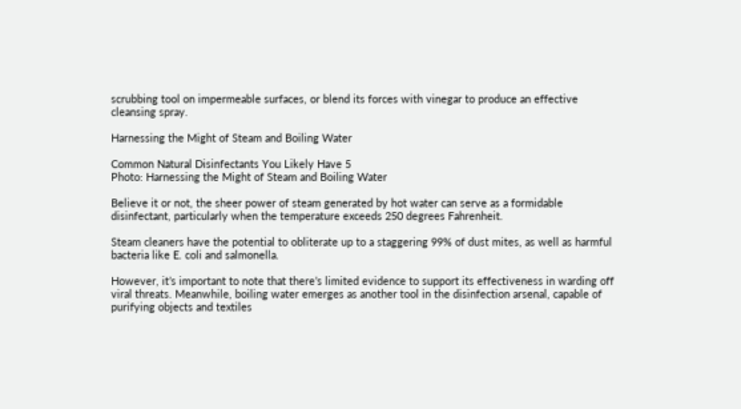scrubbing tool on impermeable surfaces, or blend its forces with vinegar to produce an effective cleansing spray.

Harnessing the Might of Steam and Boiling Water

Common Natural Disinfectants You Likely Have 5
Photo: Harnessing the Might of Steam and Boiling Water

Believe it or not, the sheer power of steam generated by hot water can serve as a formidable disinfectant, particularly when the temperature exceeds 250 degrees Fahrenheit.

Steam cleaners have the potential to obliterate up to a staggering 99% of dust mites, as well as harmful bacteria like E. coli and salmonella.

However, it’s important to note that there’s limited evidence to support its effectiveness in warding off viral threats. Meanwhile, boiling water emerges as another tool in the disinfection arsenal, capable of purifying objects and textiles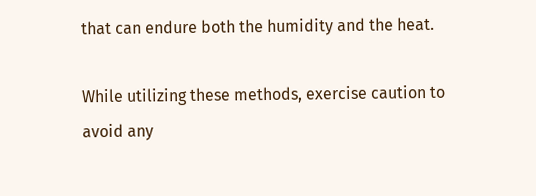that can endure both the humidity and the heat.

While utilizing these methods, exercise caution to avoid any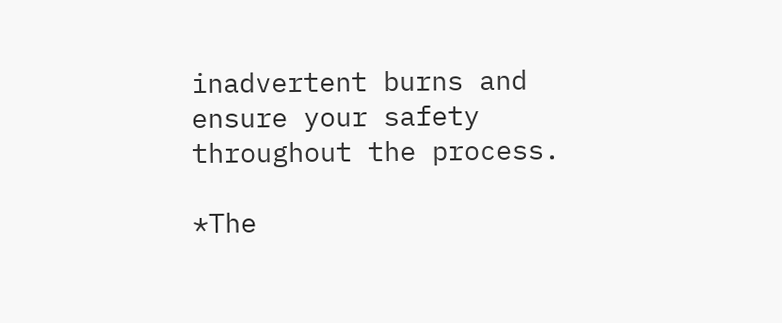inadvertent burns and ensure your safety throughout the process.

*The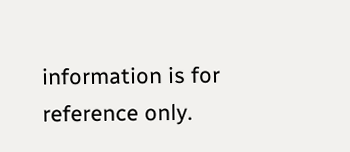information is for reference only.